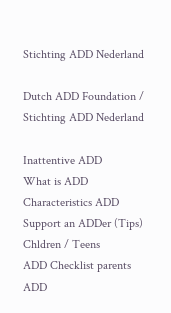Stichting ADD Nederland

Dutch ADD Foundation / Stichting ADD Nederland

Inattentive ADD
What is ADD
Characteristics ADD
Support an ADDer (Tips)
Chldren / Teens
ADD Checklist parents
ADD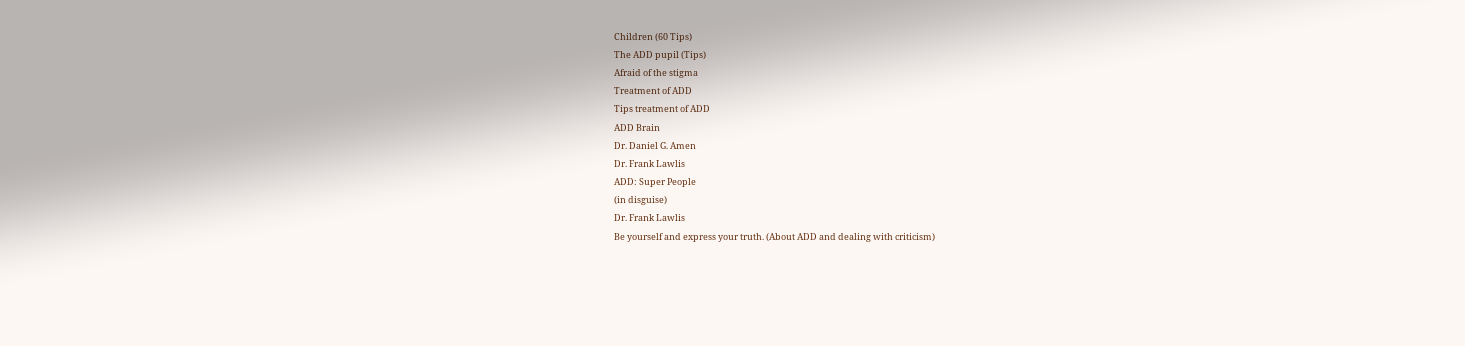Children (60 Tips)
The ADD pupil (Tips)
Afraid of the stigma
Treatment of ADD
Tips treatment of ADD
ADD Brain
Dr. Daniel G. Amen
Dr. Frank Lawlis
ADD: Super People
(in disguise)
Dr. Frank Lawlis
Be yourself and express your truth. (About ADD and dealing with criticism)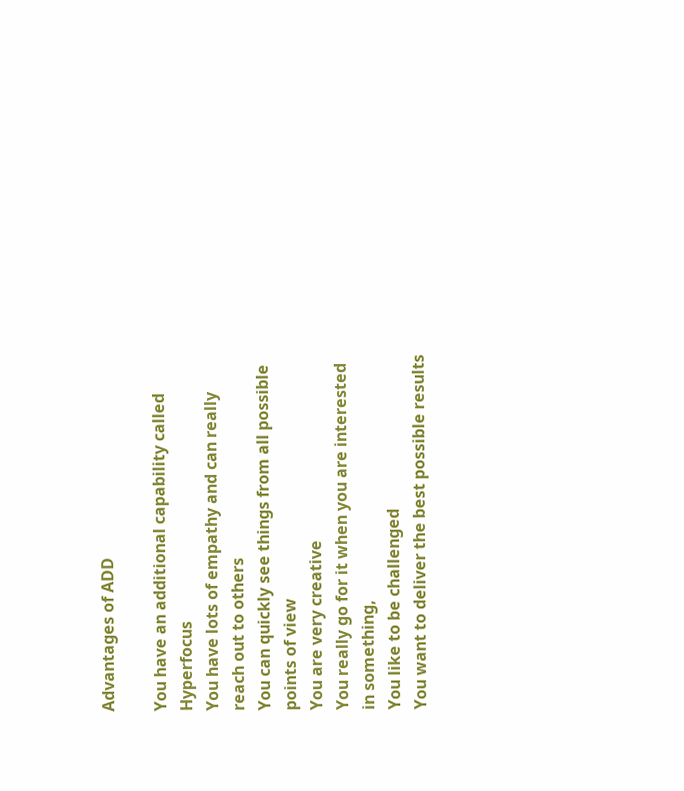Advantages of ADD

You have an additional capability called Hyperfocus
You have lots of empathy and can really reach out to others
You can quickly see things from all possible points of view
You are very creative
You really go for it when you are interested in something,
You like to be challenged
You want to deliver the best possible results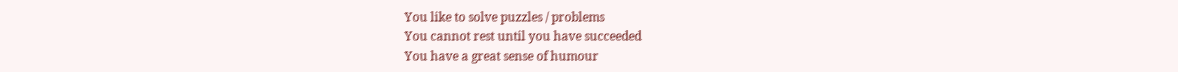You like to solve puzzles / problems
You cannot rest until you have succeeded
You have a great sense of humour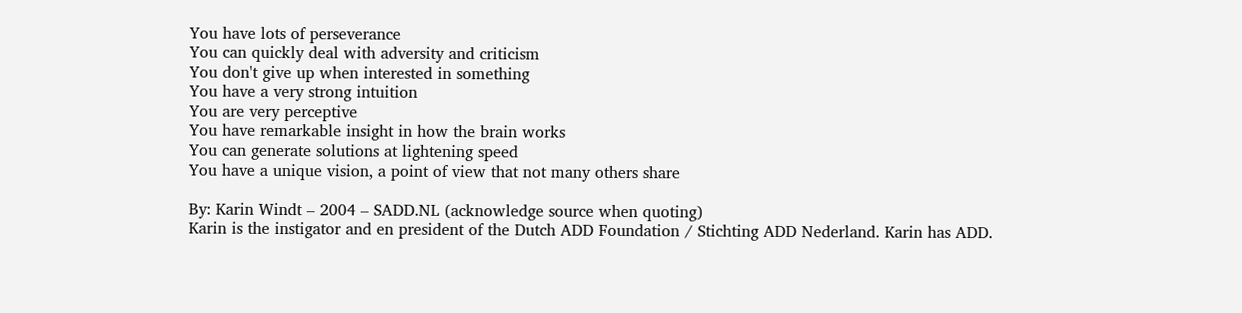You have lots of perseverance
You can quickly deal with adversity and criticism
You don't give up when interested in something
You have a very strong intuition
You are very perceptive
You have remarkable insight in how the brain works
You can generate solutions at lightening speed
You have a unique vision, a point of view that not many others share

By: Karin Windt – 2004 – SADD.NL (acknowledge source when quoting)
Karin is the instigator and en president of the Dutch ADD Foundation / Stichting ADD Nederland. Karin has ADD.